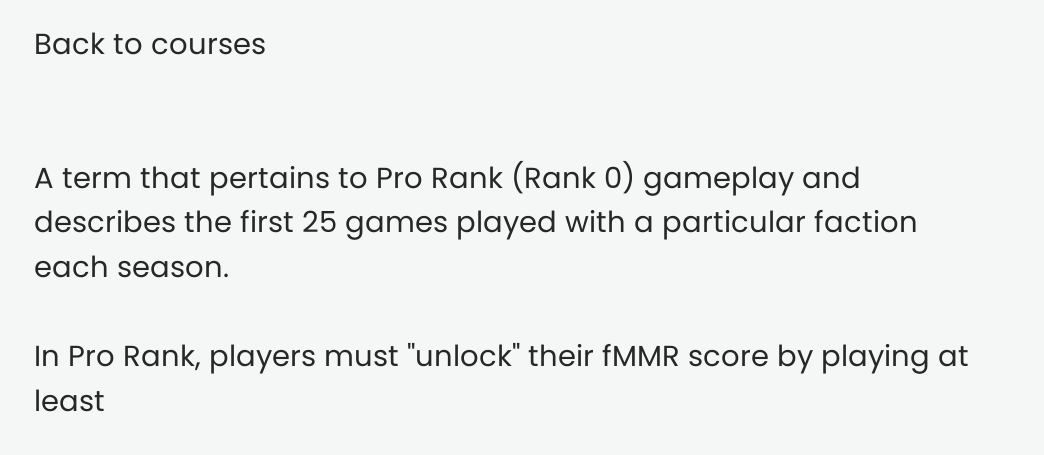Back to courses


A term that pertains to Pro Rank (Rank 0) gameplay and describes the first 25 games played with a particular faction each season.

In Pro Rank, players must "unlock" their fMMR score by playing at least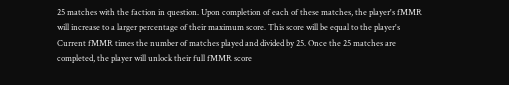25 matches with the faction in question. Upon completion of each of these matches, the player's fMMR will increase to a larger percentage of their maximum score. This score will be equal to the player's Current fMMR times the number of matches played and divided by 25. Once the 25 matches are completed, the player will unlock their full fMMR score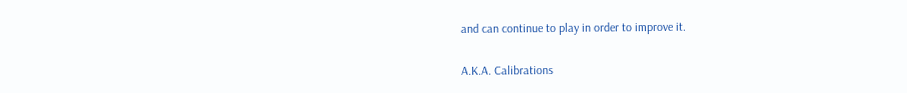and can continue to play in order to improve it.

A.K.A. Calibrations